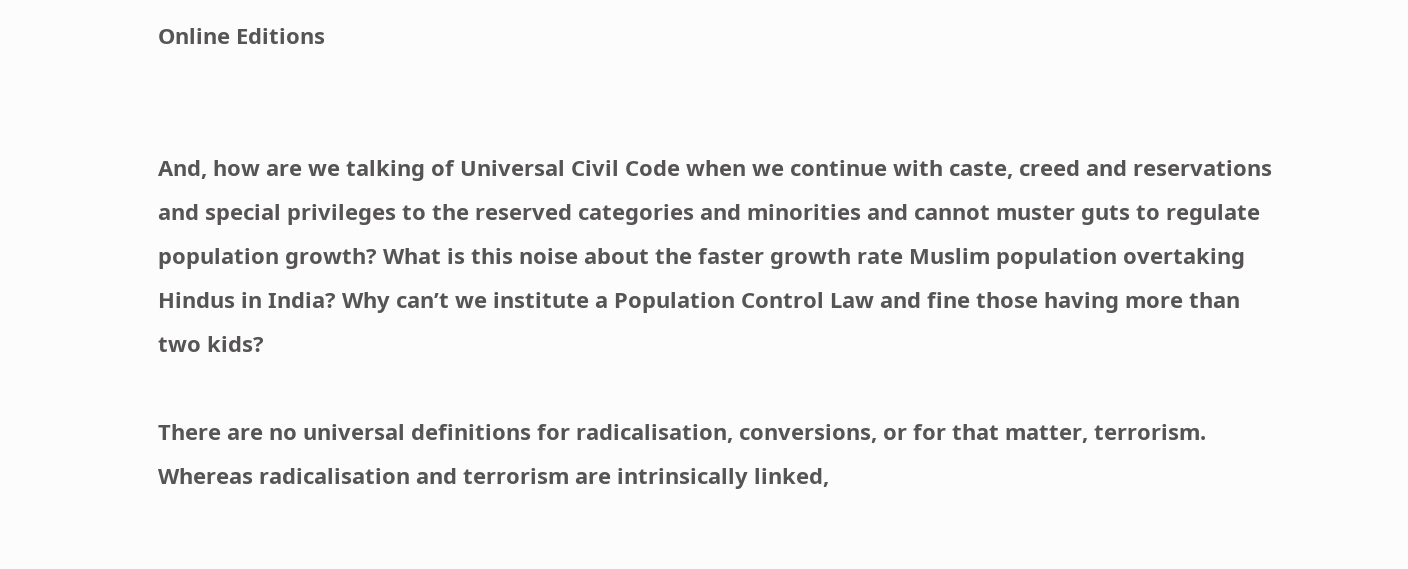Online Editions


And, how are we talking of Universal Civil Code when we continue with caste, creed and reservations and special privileges to the reserved categories and minorities and cannot muster guts to regulate population growth? What is this noise about the faster growth rate Muslim population overtaking Hindus in India? Why can’t we institute a Population Control Law and fine those having more than two kids?

There are no universal definitions for radicalisation, conversions, or for that matter, terrorism. Whereas radicalisation and terrorism are intrinsically linked,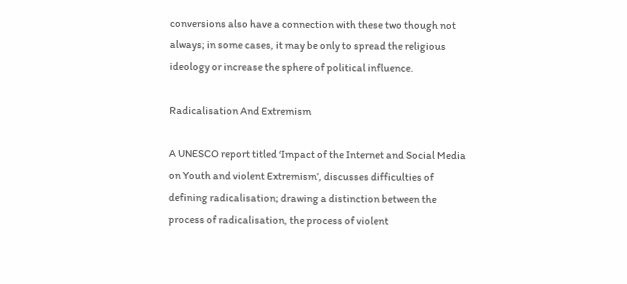conversions also have a connection with these two though not always; in some cases, it may be only to spread the religious ideology or increase the sphere of political influence.

Radicalisation And Extremism

A UNESCO report titled ‘Impact of the Internet and Social Media on Youth and violent Extremism’, discusses difficulties of defining radicalisation; drawing a distinction between the process of radicalisation, the process of violent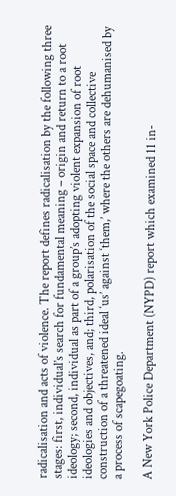radicalisation and acts of violence. The report defines radicalisation by the following three stages: first, individual’s search for fundamental meaning – origin and return to a root ideology; second, individual as part of a group’s adopting violent expansion of root ideologies and objectives, and; third, polarisation of the social space and collective construction of a threatened ideal ‘us’ against ‘them,’ where the others are dehumanised by a process of scapegoating.

A New York Police Department (NYPD) report which examined 11 in-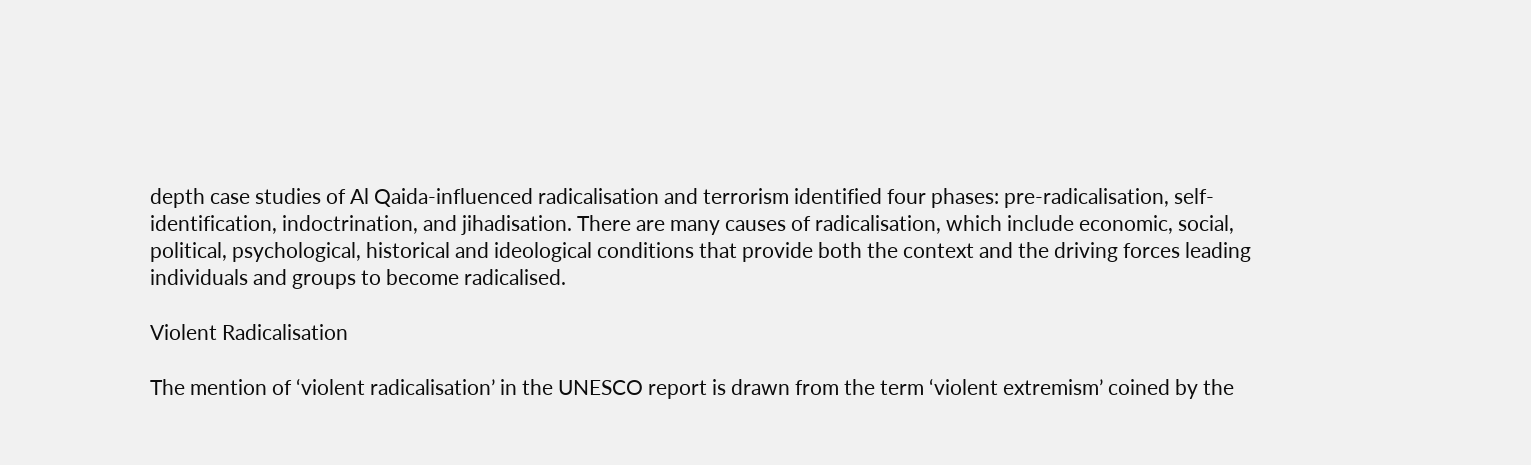depth case studies of Al Qaida-influenced radicalisation and terrorism identified four phases: pre-radicalisation, self-identification, indoctrination, and jihadisation. There are many causes of radicalisation, which include economic, social, political, psychological, historical and ideological conditions that provide both the context and the driving forces leading individuals and groups to become radicalised.

Violent Radicalisation

The mention of ‘violent radicalisation’ in the UNESCO report is drawn from the term ‘violent extremism’ coined by the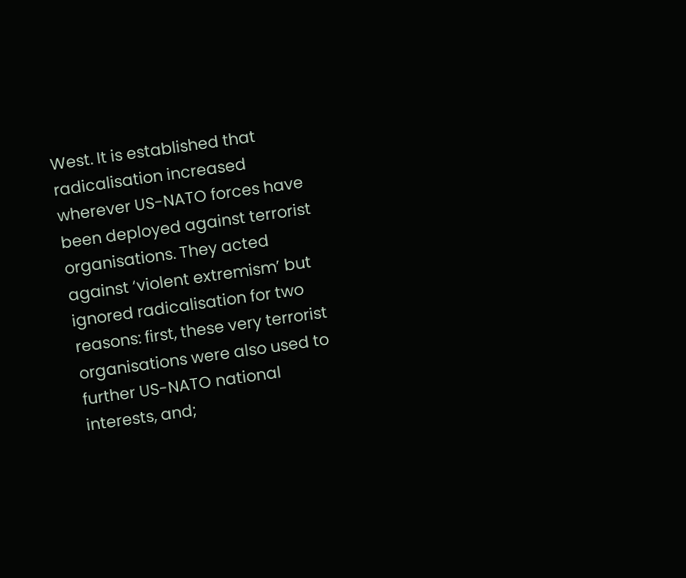West. It is established that radicalisation increased wherever US-NATO forces have been deployed against terrorist organisations. They acted against ‘violent extremism’ but ignored radicalisation for two reasons: first, these very terrorist organisations were also used to further US-NATO national interests, and;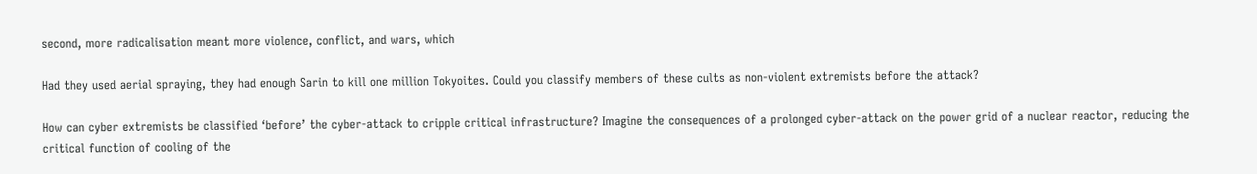second, more radicalisation meant more violence, conflict, and wars, which

Had they used aerial spraying, they had enough Sarin to kill one million Tokyoites. Could you classify members of these cults as non-violent extremists before the attack?

How can cyber extremists be classified ‘before’ the cyber-attack to cripple critical infrastructure? Imagine the consequences of a prolonged cyber-attack on the power grid of a nuclear reactor, reducing the critical function of cooling of the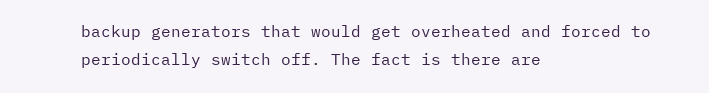backup generators that would get overheated and forced to periodically switch off. The fact is there are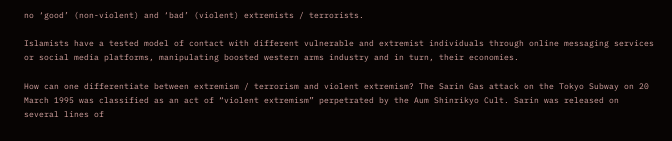no ‘good’ (non-violent) and ‘bad’ (violent) extremists / terrorists.

Islamists have a tested model of contact with different vulnerable and extremist individuals through online messaging services or social media platforms, manipulating boosted western arms industry and in turn, their economies.

How can one differentiate between extremism / terrorism and violent extremism? The Sarin Gas attack on the Tokyo Subway on 20 March 1995 was classified as an act of “violent extremism” perpetrated by the Aum Shinrikyo Cult. Sarin was released on several lines of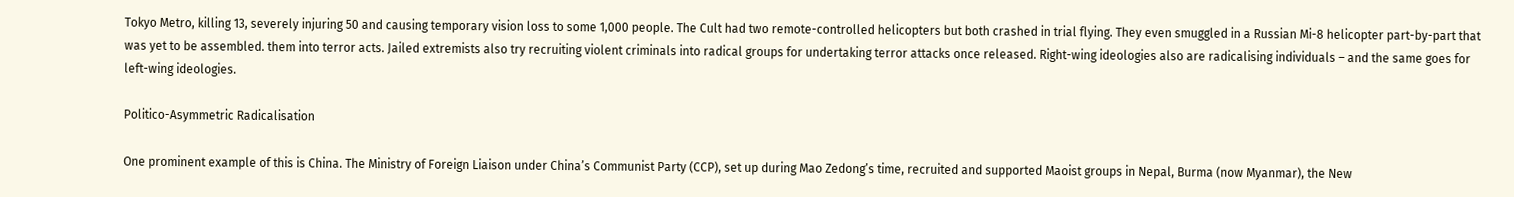Tokyo Metro, killing 13, severely injuring 50 and causing temporary vision loss to some 1,000 people. The Cult had two remote-controlled helicopters but both crashed in trial flying. They even smuggled in a Russian Mi-8 helicopter part-by-part that was yet to be assembled. them into terror acts. Jailed extremists also try recruiting violent criminals into radical groups for undertaking terror attacks once released. Right-wing ideologies also are radicalising individuals – and the same goes for left-wing ideologies.

Politico-Asymmetric Radicalisation

One prominent example of this is China. The Ministry of Foreign Liaison under China’s Communist Party (CCP), set up during Mao Zedong’s time, recruited and supported Maoist groups in Nepal, Burma (now Myanmar), the New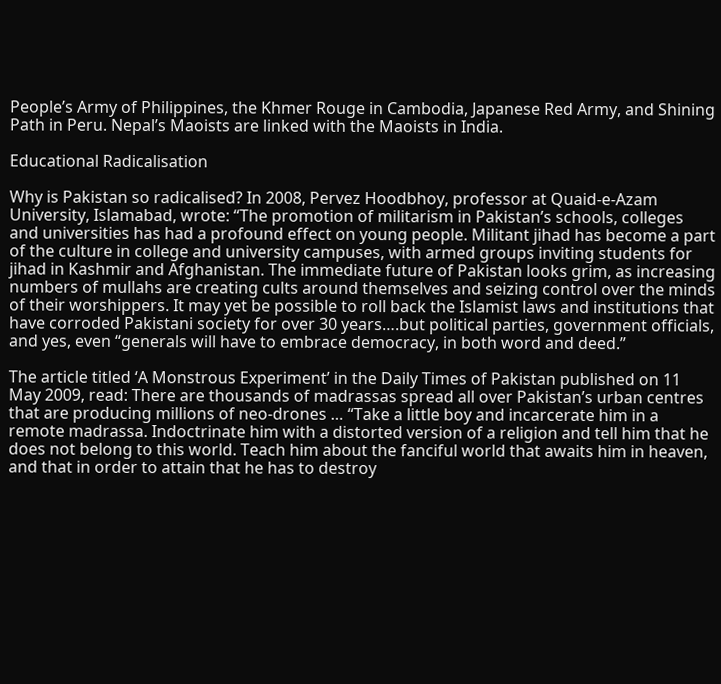People’s Army of Philippines, the Khmer Rouge in Cambodia, Japanese Red Army, and Shining Path in Peru. Nepal’s Maoists are linked with the Maoists in India.

Educational Radicalisation

Why is Pakistan so radicalised? In 2008, Pervez Hoodbhoy, professor at Quaid-e-Azam University, Islamabad, wrote: “The promotion of militarism in Pakistan’s schools, colleges and universities has had a profound effect on young people. Militant jihad has become a part of the culture in college and university campuses, with armed groups inviting students for jihad in Kashmir and Afghanistan. The immediate future of Pakistan looks grim, as increasing numbers of mullahs are creating cults around themselves and seizing control over the minds of their worshippers. It may yet be possible to roll back the Islamist laws and institutions that have corroded Pakistani society for over 30 years….but political parties, government officials, and yes, even “generals will have to embrace democracy, in both word and deed.”

The article titled ‘A Monstrous Experiment’ in the Daily Times of Pakistan published on 11 May 2009, read: There are thousands of madrassas spread all over Pakistan’s urban centres that are producing millions of neo-drones … “Take a little boy and incarcerate him in a remote madrassa. Indoctrinate him with a distorted version of a religion and tell him that he does not belong to this world. Teach him about the fanciful world that awaits him in heaven, and that in order to attain that he has to destroy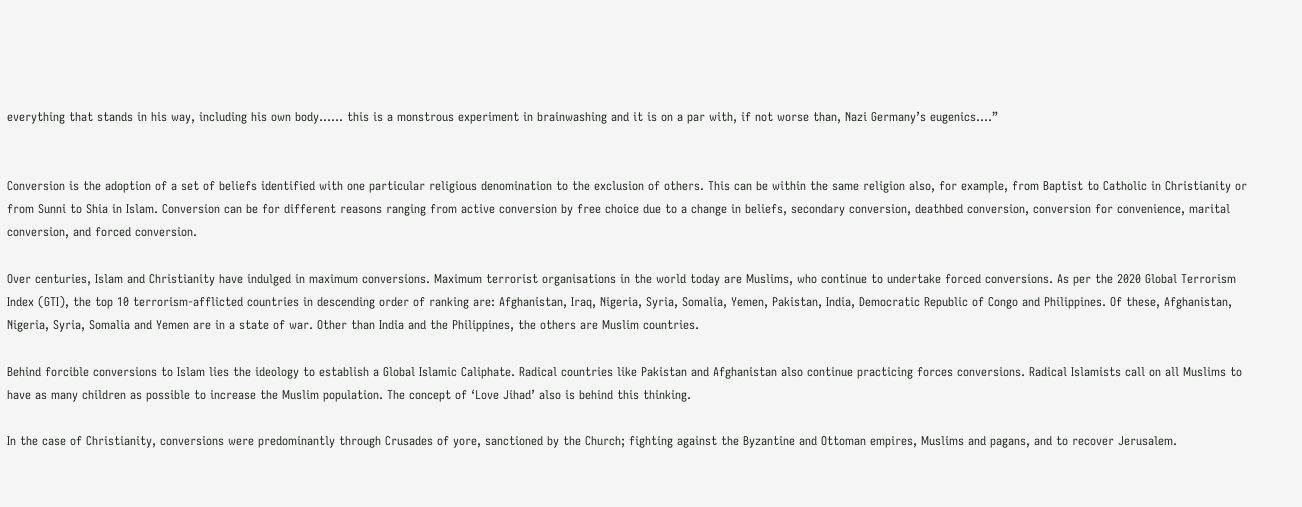everything that stands in his way, including his own body…… this is a monstrous experiment in brainwashing and it is on a par with, if not worse than, Nazi Germany’s eugenics….”


Conversion is the adoption of a set of beliefs identified with one particular religious denomination to the exclusion of others. This can be within the same religion also, for example, from Baptist to Catholic in Christianity or from Sunni to Shia in Islam. Conversion can be for different reasons ranging from active conversion by free choice due to a change in beliefs, secondary conversion, deathbed conversion, conversion for convenience, marital conversion, and forced conversion.

Over centuries, Islam and Christianity have indulged in maximum conversions. Maximum terrorist organisations in the world today are Muslims, who continue to undertake forced conversions. As per the 2020 Global Terrorism Index (GTI), the top 10 terrorism-afflicted countries in descending order of ranking are: Afghanistan, Iraq, Nigeria, Syria, Somalia, Yemen, Pakistan, India, Democratic Republic of Congo and Philippines. Of these, Afghanistan, Nigeria, Syria, Somalia and Yemen are in a state of war. Other than India and the Philippines, the others are Muslim countries.

Behind forcible conversions to Islam lies the ideology to establish a Global Islamic Caliphate. Radical countries like Pakistan and Afghanistan also continue practicing forces conversions. Radical Islamists call on all Muslims to have as many children as possible to increase the Muslim population. The concept of ‘Love Jihad’ also is behind this thinking.

In the case of Christianity, conversions were predominantly through Crusades of yore, sanctioned by the Church; fighting against the Byzantine and Ottoman empires, Muslims and pagans, and to recover Jerusalem.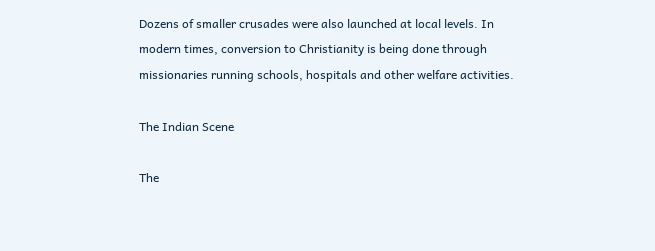Dozens of smaller crusades were also launched at local levels. In modern times, conversion to Christianity is being done through missionaries running schools, hospitals and other welfare activities.

The Indian Scene

The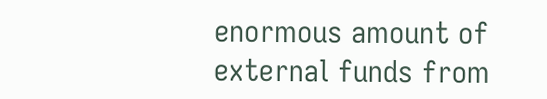enormous amount of external funds from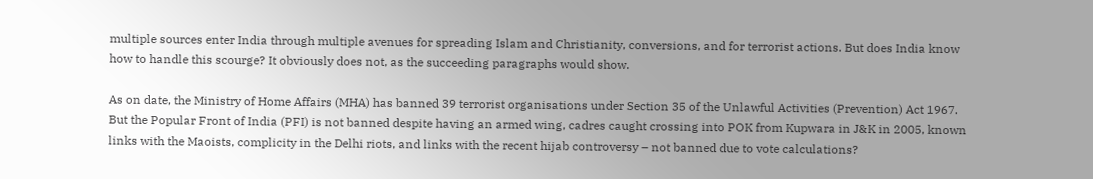multiple sources enter India through multiple avenues for spreading Islam and Christianity, conversions, and for terrorist actions. But does India know how to handle this scourge? It obviously does not, as the succeeding paragraphs would show.

As on date, the Ministry of Home Affairs (MHA) has banned 39 terrorist organisations under Section 35 of the Unlawful Activities (Prevention) Act 1967. But the Popular Front of India (PFI) is not banned despite having an armed wing, cadres caught crossing into POK from Kupwara in J&K in 2005, known links with the Maoists, complicity in the Delhi riots, and links with the recent hijab controversy – not banned due to vote calculations?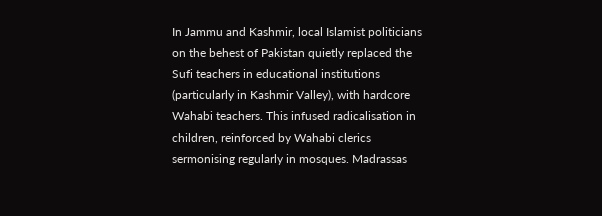In Jammu and Kashmir, local Islamist politicians on the behest of Pakistan quietly replaced the Sufi teachers in educational institutions (particularly in Kashmir Valley), with hardcore Wahabi teachers. This infused radicalisation in children, reinforced by Wahabi clerics sermonising regularly in mosques. Madrassas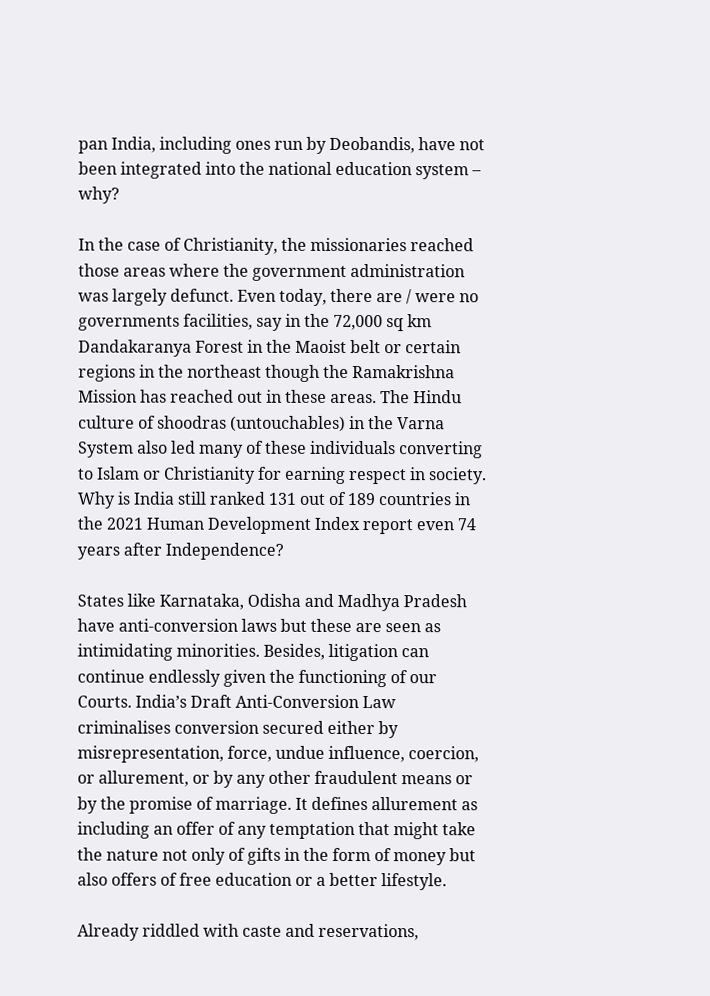pan India, including ones run by Deobandis, have not been integrated into the national education system – why?

In the case of Christianity, the missionaries reached those areas where the government administration was largely defunct. Even today, there are / were no governments facilities, say in the 72,000 sq km Dandakaranya Forest in the Maoist belt or certain regions in the northeast though the Ramakrishna Mission has reached out in these areas. The Hindu culture of shoodras (untouchables) in the Varna System also led many of these individuals converting to Islam or Christianity for earning respect in society. Why is India still ranked 131 out of 189 countries in the 2021 Human Development Index report even 74 years after Independence?

States like Karnataka, Odisha and Madhya Pradesh have anti-conversion laws but these are seen as intimidating minorities. Besides, litigation can continue endlessly given the functioning of our Courts. India’s Draft Anti-Conversion Law criminalises conversion secured either by misrepresentation, force, undue influence, coercion, or allurement, or by any other fraudulent means or by the promise of marriage. It defines allurement as including an offer of any temptation that might take the nature not only of gifts in the form of money but also offers of free education or a better lifestyle.

Already riddled with caste and reservations,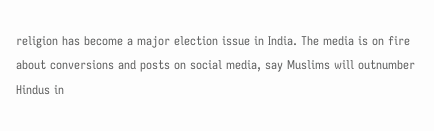religion has become a major election issue in India. The media is on fire about conversions and posts on social media, say Muslims will outnumber Hindus in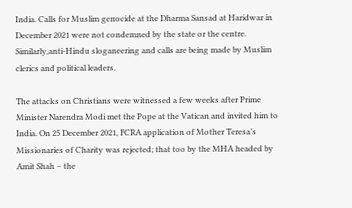India. Calls for Muslim genocide at the Dharma Sansad at Haridwar in December 2021 were not condemned by the state or the centre. Similarly,anti-Hindu sloganeering and calls are being made by Muslim clerics and political leaders.

The attacks on Christians were witnessed a few weeks after Prime Minister Narendra Modi met the Pope at the Vatican and invited him to India. On 25 December 2021, FCRA application of Mother Teresa’s Missionaries of Charity was rejected; that too by the MHA headed by Amit Shah – the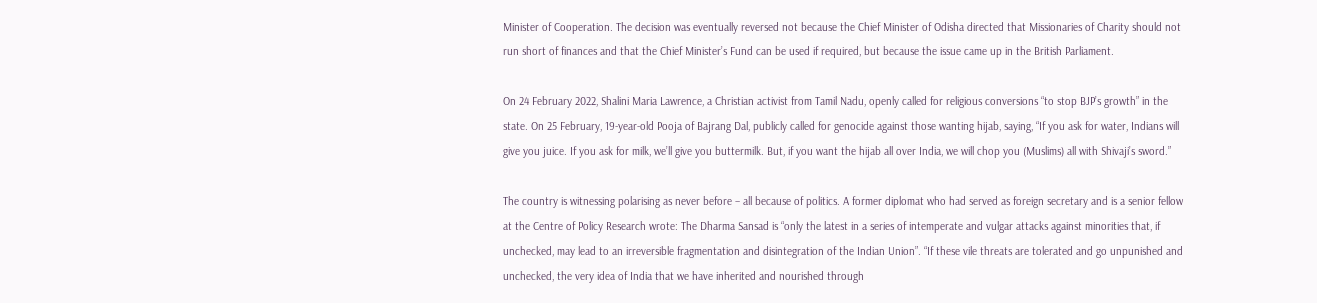Minister of Cooperation. The decision was eventually reversed not because the Chief Minister of Odisha directed that Missionaries of Charity should not run short of finances and that the Chief Minister’s Fund can be used if required, but because the issue came up in the British Parliament.

On 24 February 2022, Shalini Maria Lawrence, a Christian activist from Tamil Nadu, openly called for religious conversions “to stop BJP’s growth” in the state. On 25 February, 19-year-old Pooja of Bajrang Dal, publicly called for genocide against those wanting hijab, saying, “If you ask for water, Indians will give you juice. If you ask for milk, we’ll give you buttermilk. But, if you want the hijab all over India, we will chop you (Muslims) all with Shivaji’s sword.”

The country is witnessing polarising as never before – all because of politics. A former diplomat who had served as foreign secretary and is a senior fellow at the Centre of Policy Research wrote: The Dharma Sansad is “only the latest in a series of intemperate and vulgar attacks against minorities that, if unchecked, may lead to an irreversible fragmentation and disintegration of the Indian Union”. “If these vile threats are tolerated and go unpunished and unchecked, the very idea of India that we have inherited and nourished through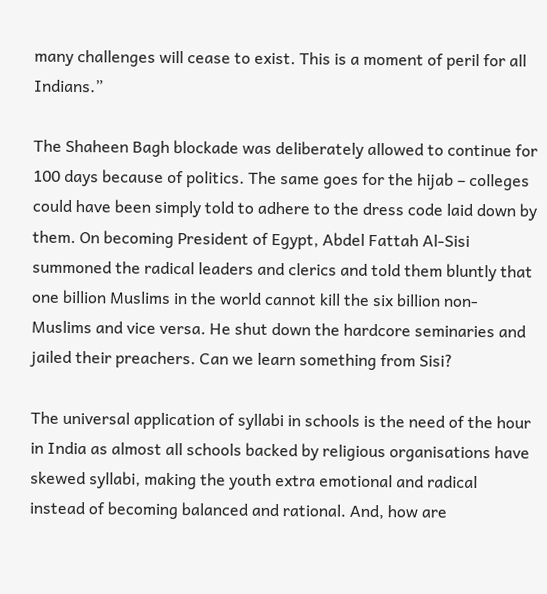many challenges will cease to exist. This is a moment of peril for all Indians.”

The Shaheen Bagh blockade was deliberately allowed to continue for 100 days because of politics. The same goes for the hijab – colleges could have been simply told to adhere to the dress code laid down by them. On becoming President of Egypt, Abdel Fattah Al-Sisi summoned the radical leaders and clerics and told them bluntly that one billion Muslims in the world cannot kill the six billion non- Muslims and vice versa. He shut down the hardcore seminaries and jailed their preachers. Can we learn something from Sisi?

The universal application of syllabi in schools is the need of the hour in India as almost all schools backed by religious organisations have skewed syllabi, making the youth extra emotional and radical instead of becoming balanced and rational. And, how are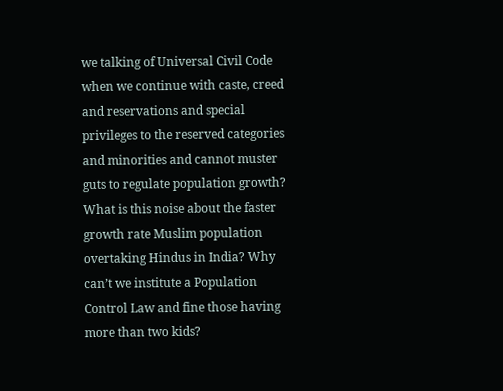we talking of Universal Civil Code when we continue with caste, creed and reservations and special privileges to the reserved categories and minorities and cannot muster guts to regulate population growth? What is this noise about the faster growth rate Muslim population overtaking Hindus in India? Why can’t we institute a Population Control Law and fine those having more than two kids?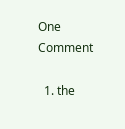One Comment

  1. the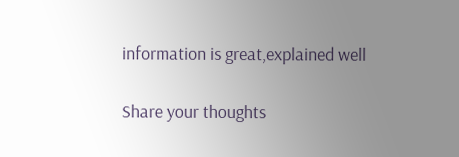information is great,explained well

Share your thoughts